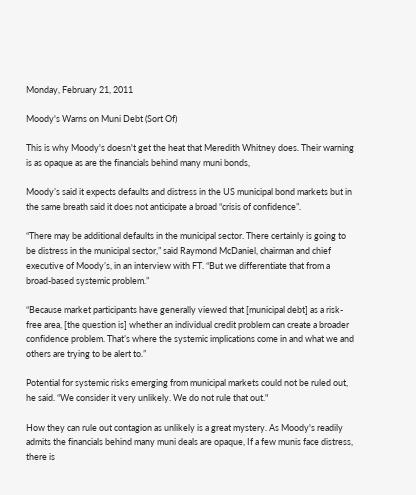Monday, February 21, 2011

Moody's Warns on Muni Debt (Sort Of)

This is why Moody's doesn't get the heat that Meredith Whitney does. Their warning is as opaque as are the financials behind many muni bonds,

Moody’s said it expects defaults and distress in the US municipal bond markets but in the same breath said it does not anticipate a broad “crisis of confidence”.

“There may be additional defaults in the municipal sector. There certainly is going to be distress in the municipal sector,” said Raymond McDaniel, chairman and chief executive of Moody’s, in an interview with FT. “But we differentiate that from a broad-based systemic problem.”

“Because market participants have generally viewed that [municipal debt] as a risk-free area, [the question is] whether an individual credit problem can create a broader confidence problem. That’s where the systemic implications come in and what we and others are trying to be alert to.”

Potential for systemic risks emerging from municipal markets could not be ruled out, he said. “We consider it very unlikely. We do not rule that out."

How they can rule out contagion as unlikely is a great mystery. As Moody's readily admits the financials behind many muni deals are opaque, If a few munis face distress, there is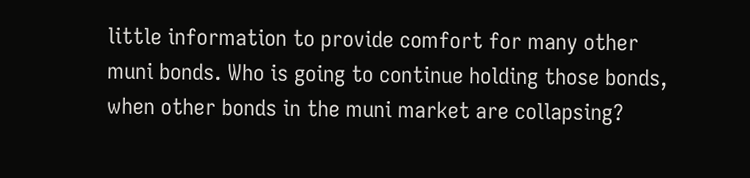little information to provide comfort for many other muni bonds. Who is going to continue holding those bonds, when other bonds in the muni market are collapsing?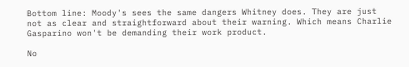Bottom line: Moody's sees the same dangers Whitney does. They are just not as clear and straightforward about their warning. Which means Charlie Gasparino won't be demanding their work product.

No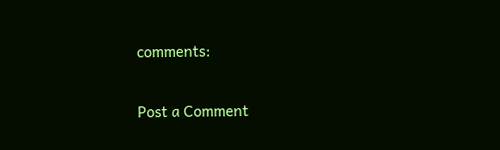comments:

Post a Comment